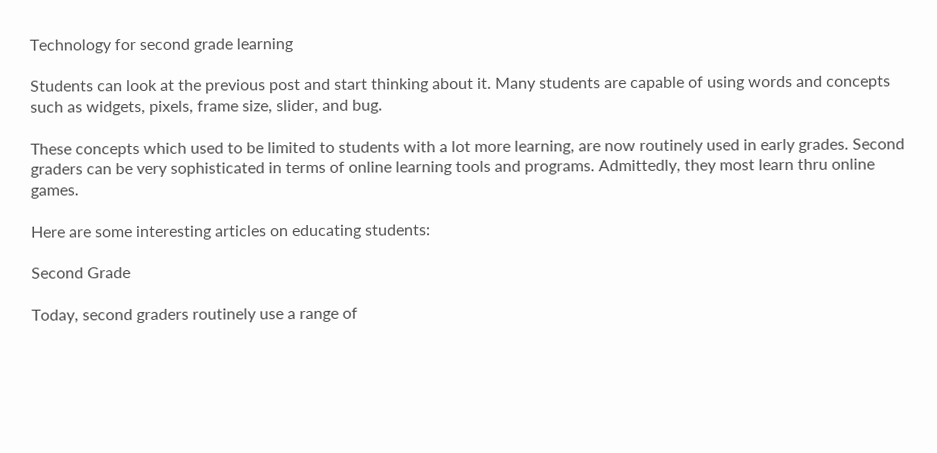Technology for second grade learning

Students can look at the previous post and start thinking about it. Many students are capable of using words and concepts such as widgets, pixels, frame size, slider, and bug.

These concepts which used to be limited to students with a lot more learning, are now routinely used in early grades. Second graders can be very sophisticated in terms of online learning tools and programs. Admittedly, they most learn thru online games.

Here are some interesting articles on educating students:

Second Grade

Today, second graders routinely use a range of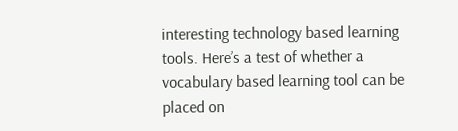interesting technology based learning tools. Here’s a test of whether a vocabulary based learning tool can be placed on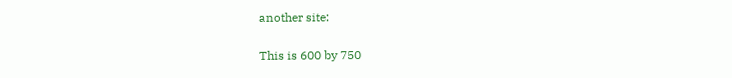another site:

This is 600 by 750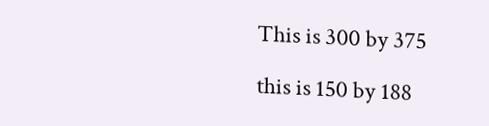This is 300 by 375

this is 150 by 188